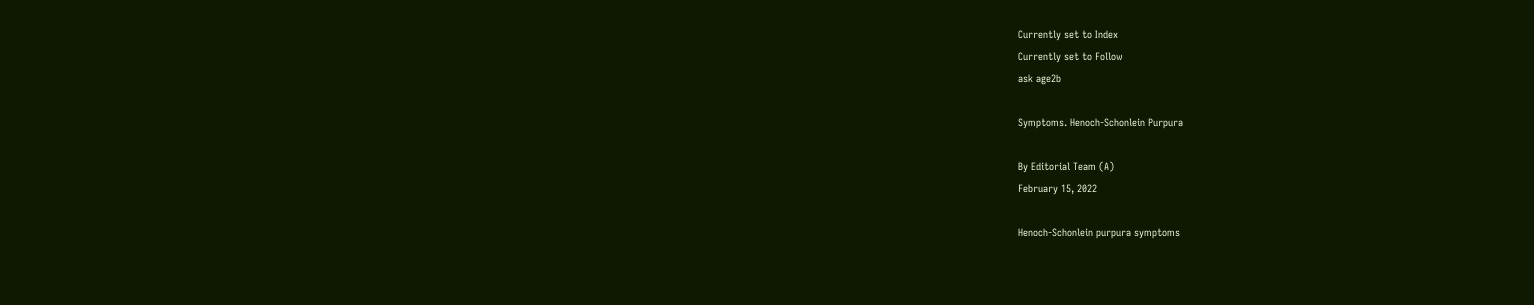Currently set to Index
Currently set to Follow
ask age2b

Symptoms. Henoch-Schonlein Purpura

By Editorial Team (A)
February 15, 2022

Henoch-Schonlein purpura symptoms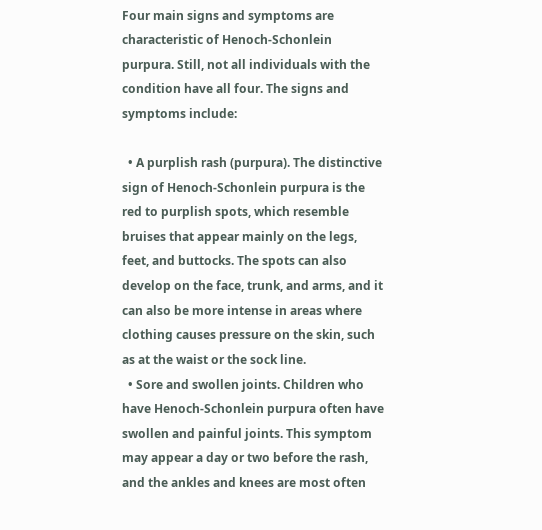Four main signs and symptoms are characteristic of Henoch-Schonlein purpura. Still, not all individuals with the condition have all four. The signs and symptoms include:

  • A purplish rash (purpura). The distinctive sign of Henoch-Schonlein purpura is the red to purplish spots, which resemble bruises that appear mainly on the legs, feet, and buttocks. The spots can also develop on the face, trunk, and arms, and it can also be more intense in areas where clothing causes pressure on the skin, such as at the waist or the sock line.
  • Sore and swollen joints. Children who have Henoch-Schonlein purpura often have swollen and painful joints. This symptom may appear a day or two before the rash, and the ankles and knees are most often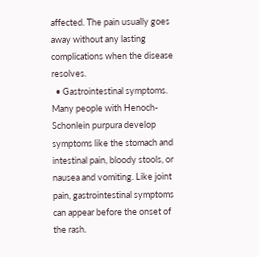affected. The pain usually goes away without any lasting complications when the disease resolves.
  • Gastrointestinal symptoms. Many people with Henoch-Schonlein purpura develop symptoms like the stomach and intestinal pain, bloody stools, or nausea and vomiting. Like joint pain, gastrointestinal symptoms can appear before the onset of the rash.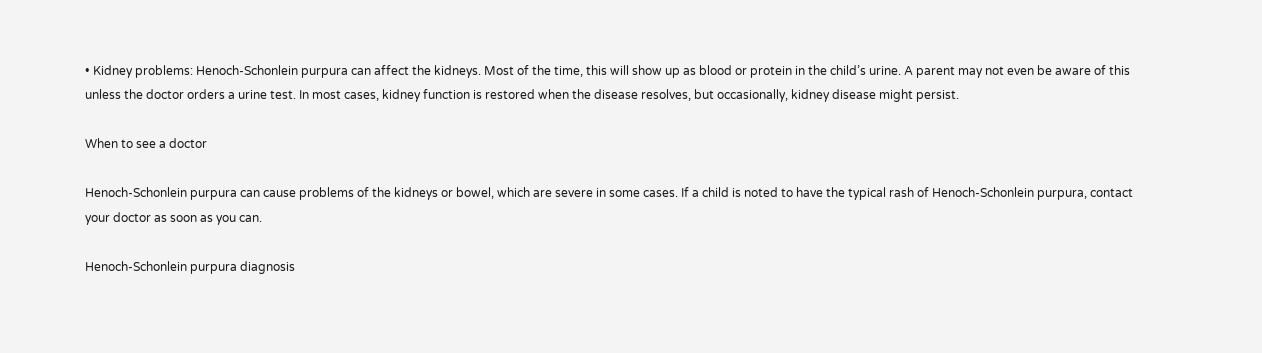• Kidney problems: Henoch-Schonlein purpura can affect the kidneys. Most of the time, this will show up as blood or protein in the child’s urine. A parent may not even be aware of this unless the doctor orders a urine test. In most cases, kidney function is restored when the disease resolves, but occasionally, kidney disease might persist.

When to see a doctor

Henoch-Schonlein purpura can cause problems of the kidneys or bowel, which are severe in some cases. If a child is noted to have the typical rash of Henoch-Schonlein purpura, contact your doctor as soon as you can.

Henoch-Schonlein purpura diagnosis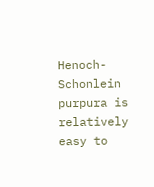Henoch-Schonlein purpura is relatively easy to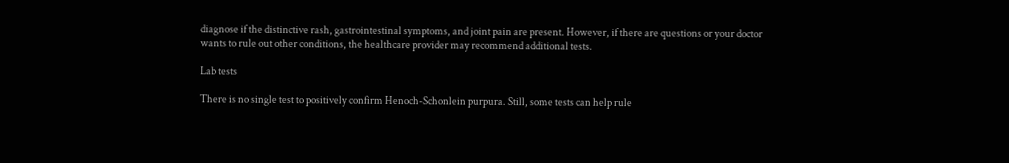diagnose if the distinctive rash, gastrointestinal symptoms, and joint pain are present. However, if there are questions or your doctor wants to rule out other conditions, the healthcare provider may recommend additional tests.

Lab tests

There is no single test to positively confirm Henoch-Schonlein purpura. Still, some tests can help rule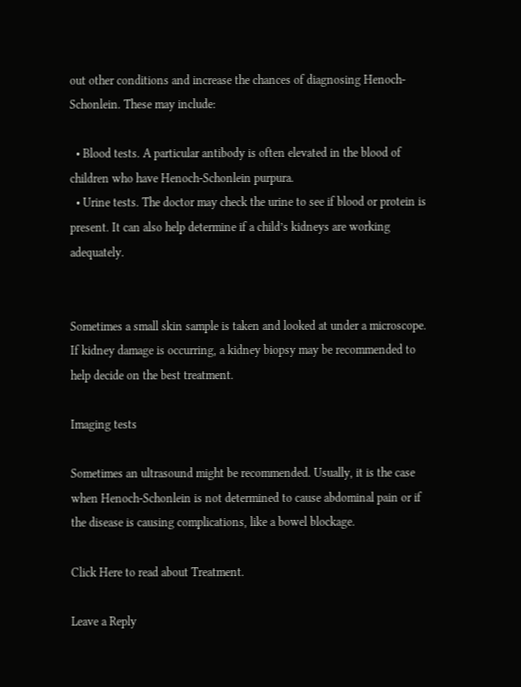out other conditions and increase the chances of diagnosing Henoch-Schonlein. These may include:

  • Blood tests. A particular antibody is often elevated in the blood of children who have Henoch-Schonlein purpura.
  • Urine tests. The doctor may check the urine to see if blood or protein is present. It can also help determine if a child’s kidneys are working adequately.


Sometimes a small skin sample is taken and looked at under a microscope. If kidney damage is occurring, a kidney biopsy may be recommended to help decide on the best treatment.

Imaging tests

Sometimes an ultrasound might be recommended. Usually, it is the case when Henoch-Schonlein is not determined to cause abdominal pain or if the disease is causing complications, like a bowel blockage.

Click Here to read about Treatment.

Leave a Reply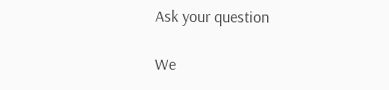Ask your question

We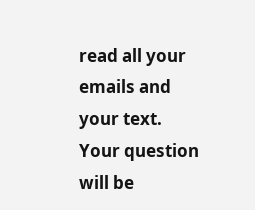read all your emails and your text. Your question will be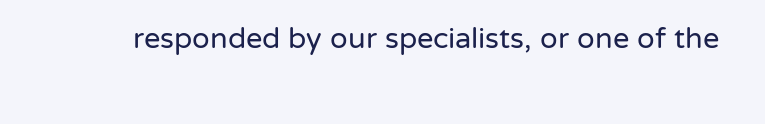responded by our specialists, or one of the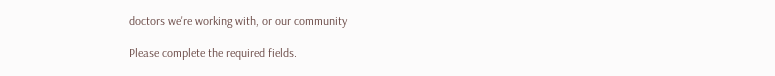doctors we're working with, or our community

Please complete the required fields.